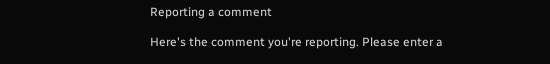Reporting a comment

Here's the comment you're reporting. Please enter a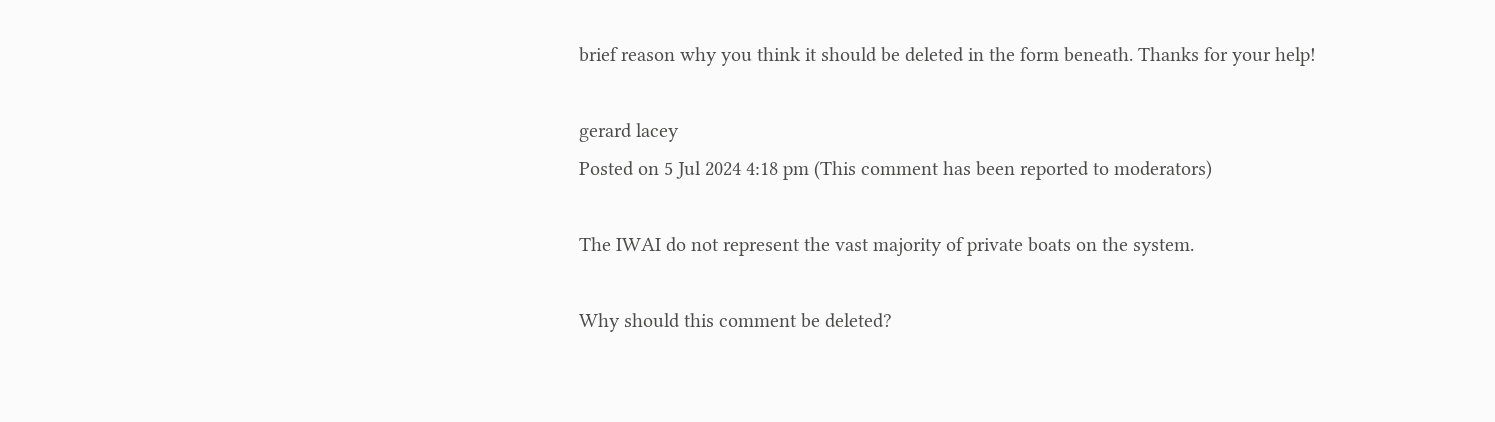brief reason why you think it should be deleted in the form beneath. Thanks for your help!

gerard lacey
Posted on 5 Jul 2024 4:18 pm (This comment has been reported to moderators)

The IWAI do not represent the vast majority of private boats on the system.

Why should this comment be deleted?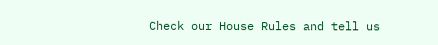Check our House Rules and tell us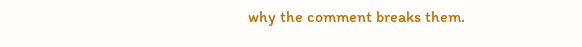why the comment breaks them.